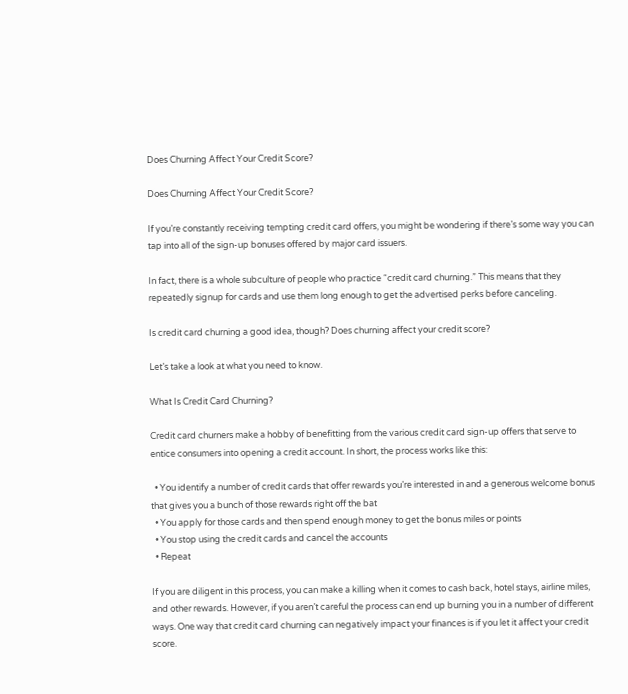Does Churning Affect Your Credit Score?

Does Churning Affect Your Credit Score?

If you’re constantly receiving tempting credit card offers, you might be wondering if there’s some way you can tap into all of the sign-up bonuses offered by major card issuers.

In fact, there is a whole subculture of people who practice “credit card churning.” This means that they repeatedly signup for cards and use them long enough to get the advertised perks before canceling.

Is credit card churning a good idea, though? Does churning affect your credit score?

Let’s take a look at what you need to know.

What Is Credit Card Churning?

Credit card churners make a hobby of benefitting from the various credit card sign-up offers that serve to entice consumers into opening a credit account. In short, the process works like this:

  • You identify a number of credit cards that offer rewards you’re interested in and a generous welcome bonus that gives you a bunch of those rewards right off the bat
  • You apply for those cards and then spend enough money to get the bonus miles or points
  • You stop using the credit cards and cancel the accounts
  • Repeat

If you are diligent in this process, you can make a killing when it comes to cash back, hotel stays, airline miles, and other rewards. However, if you aren’t careful the process can end up burning you in a number of different ways. One way that credit card churning can negatively impact your finances is if you let it affect your credit score.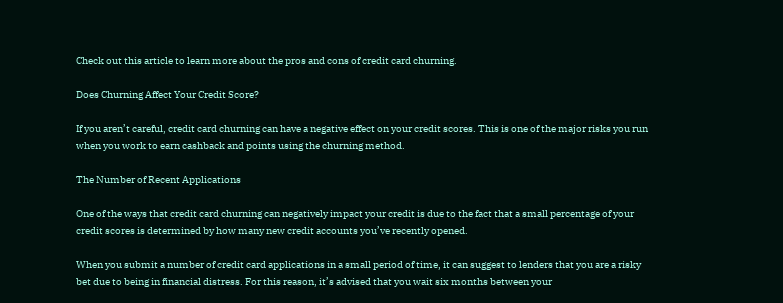Check out this article to learn more about the pros and cons of credit card churning.

Does Churning Affect Your Credit Score?

If you aren’t careful, credit card churning can have a negative effect on your credit scores. This is one of the major risks you run when you work to earn cashback and points using the churning method.

The Number of Recent Applications

One of the ways that credit card churning can negatively impact your credit is due to the fact that a small percentage of your credit scores is determined by how many new credit accounts you’ve recently opened.

When you submit a number of credit card applications in a small period of time, it can suggest to lenders that you are a risky bet due to being in financial distress. For this reason, it’s advised that you wait six months between your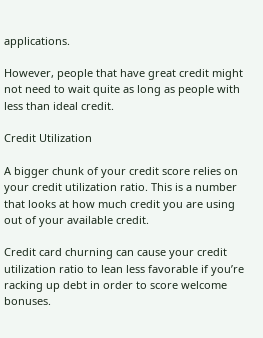applications.

However, people that have great credit might not need to wait quite as long as people with less than ideal credit.

Credit Utilization

A bigger chunk of your credit score relies on your credit utilization ratio. This is a number that looks at how much credit you are using out of your available credit.

Credit card churning can cause your credit utilization ratio to lean less favorable if you’re racking up debt in order to score welcome bonuses.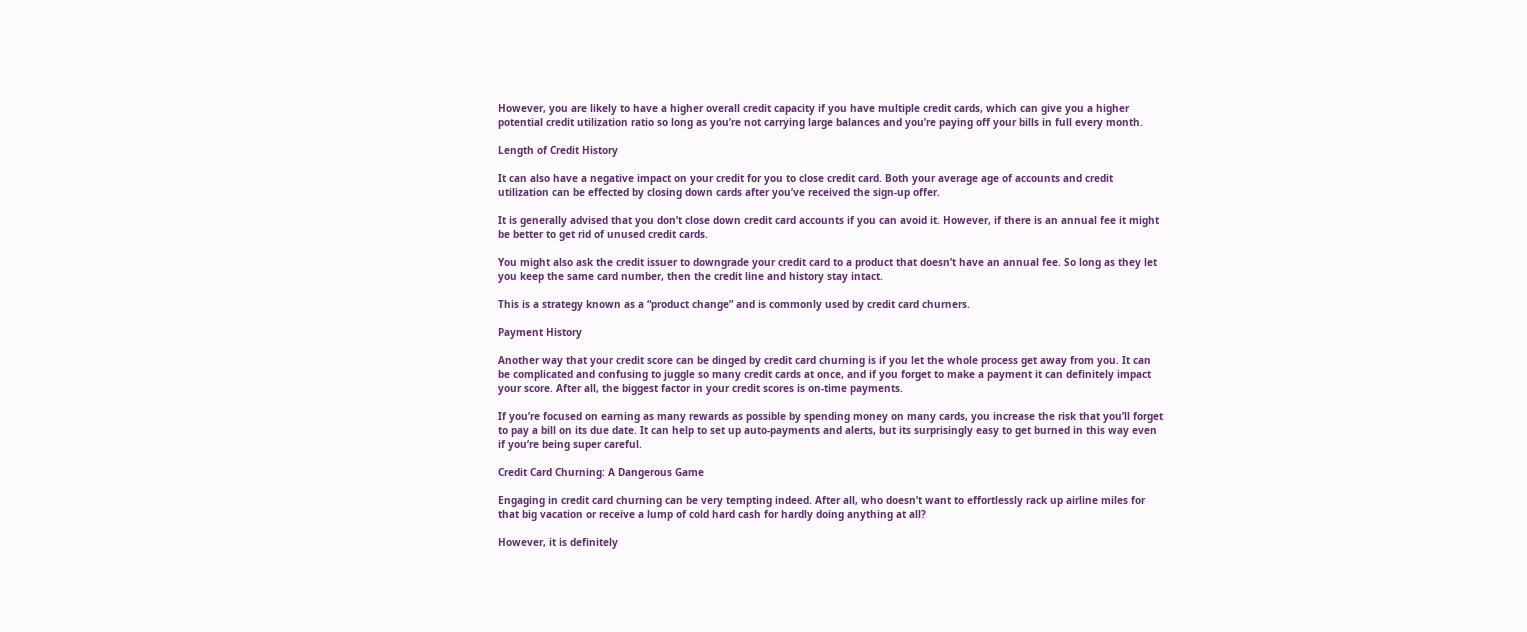However, you are likely to have a higher overall credit capacity if you have multiple credit cards, which can give you a higher potential credit utilization ratio so long as you’re not carrying large balances and you’re paying off your bills in full every month.

Length of Credit History

It can also have a negative impact on your credit for you to close credit card. Both your average age of accounts and credit utilization can be effected by closing down cards after you’ve received the sign-up offer.

It is generally advised that you don’t close down credit card accounts if you can avoid it. However, if there is an annual fee it might be better to get rid of unused credit cards.

You might also ask the credit issuer to downgrade your credit card to a product that doesn’t have an annual fee. So long as they let you keep the same card number, then the credit line and history stay intact.

This is a strategy known as a “product change” and is commonly used by credit card churners.

Payment History

Another way that your credit score can be dinged by credit card churning is if you let the whole process get away from you. It can be complicated and confusing to juggle so many credit cards at once, and if you forget to make a payment it can definitely impact your score. After all, the biggest factor in your credit scores is on-time payments.

If you’re focused on earning as many rewards as possible by spending money on many cards, you increase the risk that you’ll forget to pay a bill on its due date. It can help to set up auto-payments and alerts, but its surprisingly easy to get burned in this way even if you’re being super careful.

Credit Card Churning: A Dangerous Game

Engaging in credit card churning can be very tempting indeed. After all, who doesn’t want to effortlessly rack up airline miles for that big vacation or receive a lump of cold hard cash for hardly doing anything at all?

However, it is definitely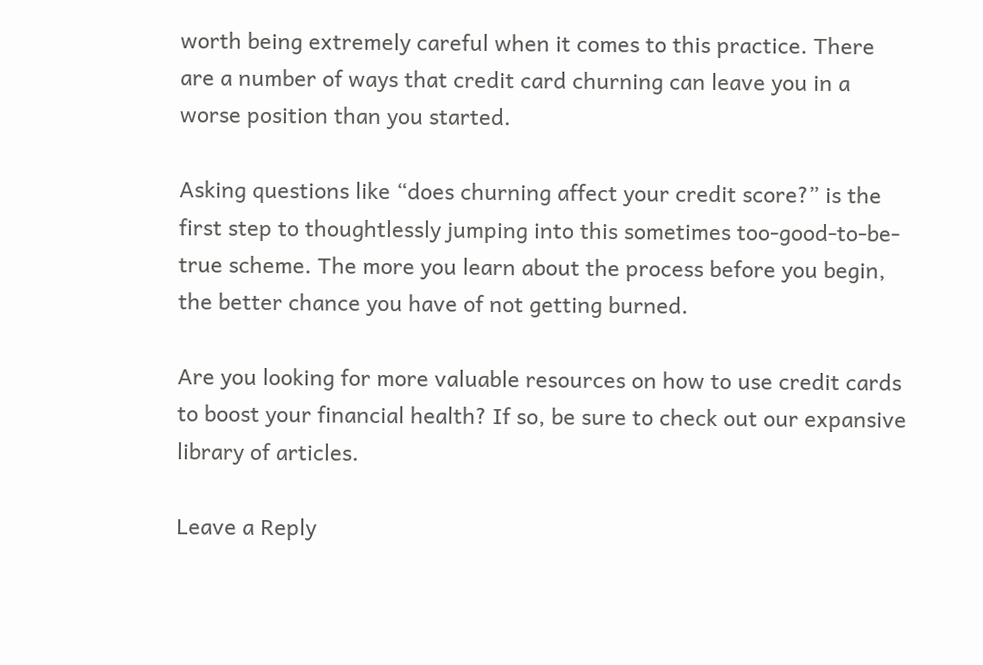worth being extremely careful when it comes to this practice. There are a number of ways that credit card churning can leave you in a worse position than you started.

Asking questions like “does churning affect your credit score?” is the first step to thoughtlessly jumping into this sometimes too-good-to-be-true scheme. The more you learn about the process before you begin, the better chance you have of not getting burned.

Are you looking for more valuable resources on how to use credit cards to boost your financial health? If so, be sure to check out our expansive library of articles.

Leave a Reply